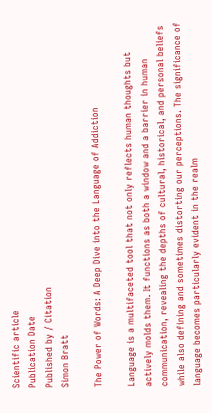Scientific article
Publication Date
Published by / Citation
Simon Bratt

The Power of Words: A Deep Dive into the Language of Addiction

Language is a multifaceted tool that not only reflects human thoughts but actively molds them. It functions as both a window and a barrier in human communication, revealing the depths of cultural, historical, and personal beliefs while also defining and sometimes distorting our perceptions. The significance of language becomes particularly evident in the realm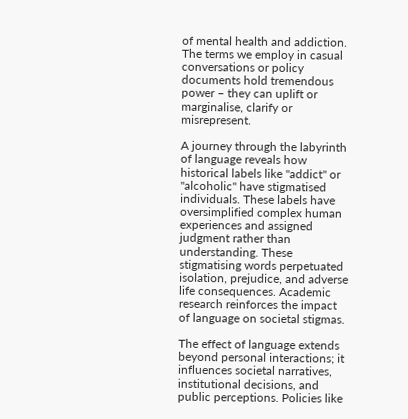of mental health and addiction. The terms we employ in casual conversations or policy documents hold tremendous power – they can uplift or marginalise, clarify or misrepresent.

A journey through the labyrinth of language reveals how historical labels like "addict" or "alcoholic" have stigmatised individuals. These labels have oversimplified complex human experiences and assigned judgment rather than understanding. These stigmatising words perpetuated isolation, prejudice, and adverse life consequences. Academic research reinforces the impact of language on societal stigmas.

The effect of language extends beyond personal interactions; it influences societal narratives, institutional decisions, and public perceptions. Policies like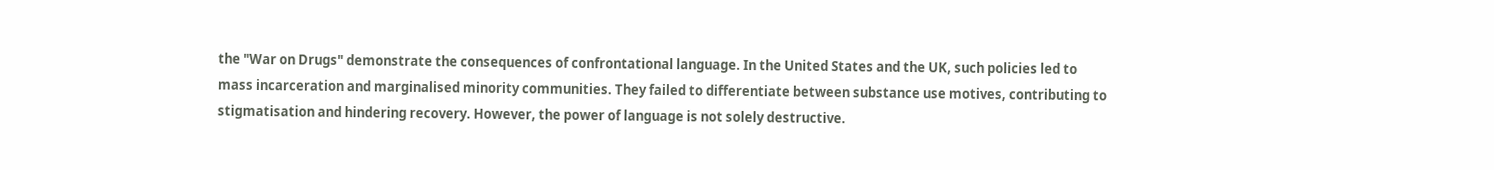the "War on Drugs" demonstrate the consequences of confrontational language. In the United States and the UK, such policies led to mass incarceration and marginalised minority communities. They failed to differentiate between substance use motives, contributing to stigmatisation and hindering recovery. However, the power of language is not solely destructive.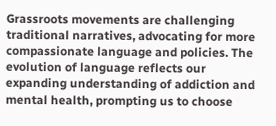Grassroots movements are challenging traditional narratives, advocating for more compassionate language and policies. The evolution of language reflects our expanding understanding of addiction and mental health, prompting us to choose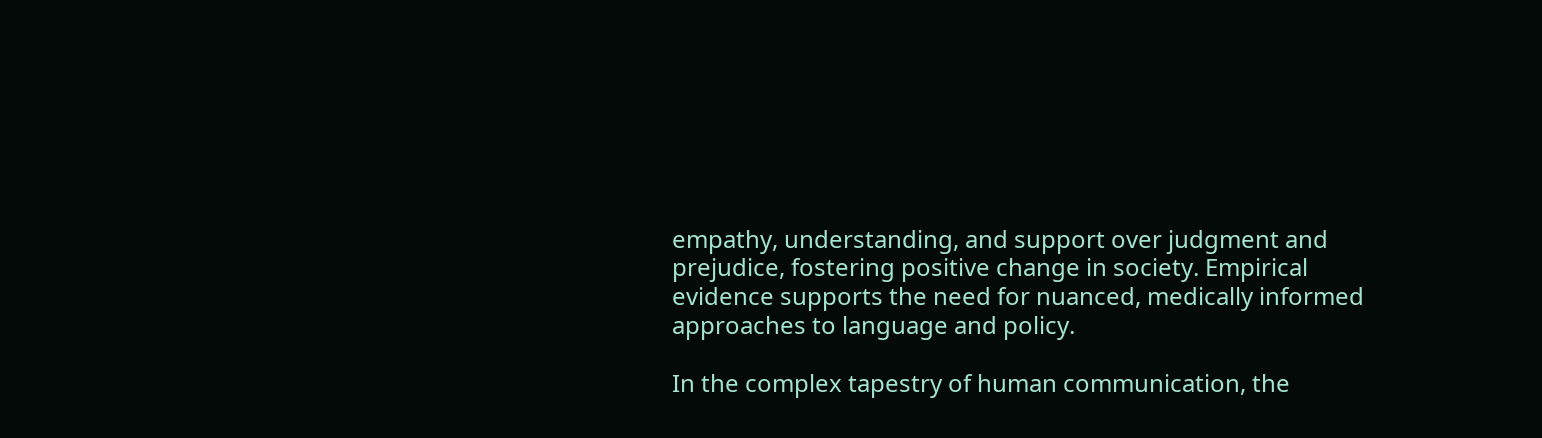empathy, understanding, and support over judgment and prejudice, fostering positive change in society. Empirical evidence supports the need for nuanced, medically informed approaches to language and policy.

In the complex tapestry of human communication, the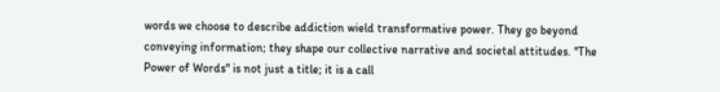words we choose to describe addiction wield transformative power. They go beyond conveying information; they shape our collective narrative and societal attitudes. "The Power of Words" is not just a title; it is a call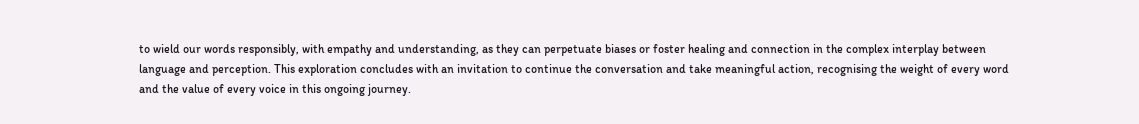to wield our words responsibly, with empathy and understanding, as they can perpetuate biases or foster healing and connection in the complex interplay between language and perception. This exploration concludes with an invitation to continue the conversation and take meaningful action, recognising the weight of every word and the value of every voice in this ongoing journey.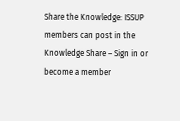Share the Knowledge: ISSUP members can post in the Knowledge Share – Sign in or become a member